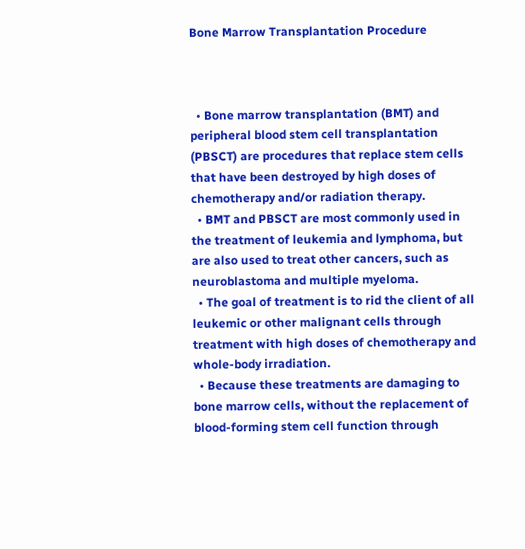Bone Marrow Transplantation Procedure



  • Bone marrow transplantation (BMT) and peripheral blood stem cell transplantation (PBSCT) are procedures that replace stem cells that have been destroyed by high doses of chemotherapy and/or radiation therapy.
  • BMT and PBSCT are most commonly used in the treatment of leukemia and lymphoma, but are also used to treat other cancers, such as neuroblastoma and multiple myeloma.
  • The goal of treatment is to rid the client of all leukemic or other malignant cells through treatment with high doses of chemotherapy and whole-body irradiation.
  • Because these treatments are damaging to bone marrow cells, without the replacement of blood-forming stem cell function through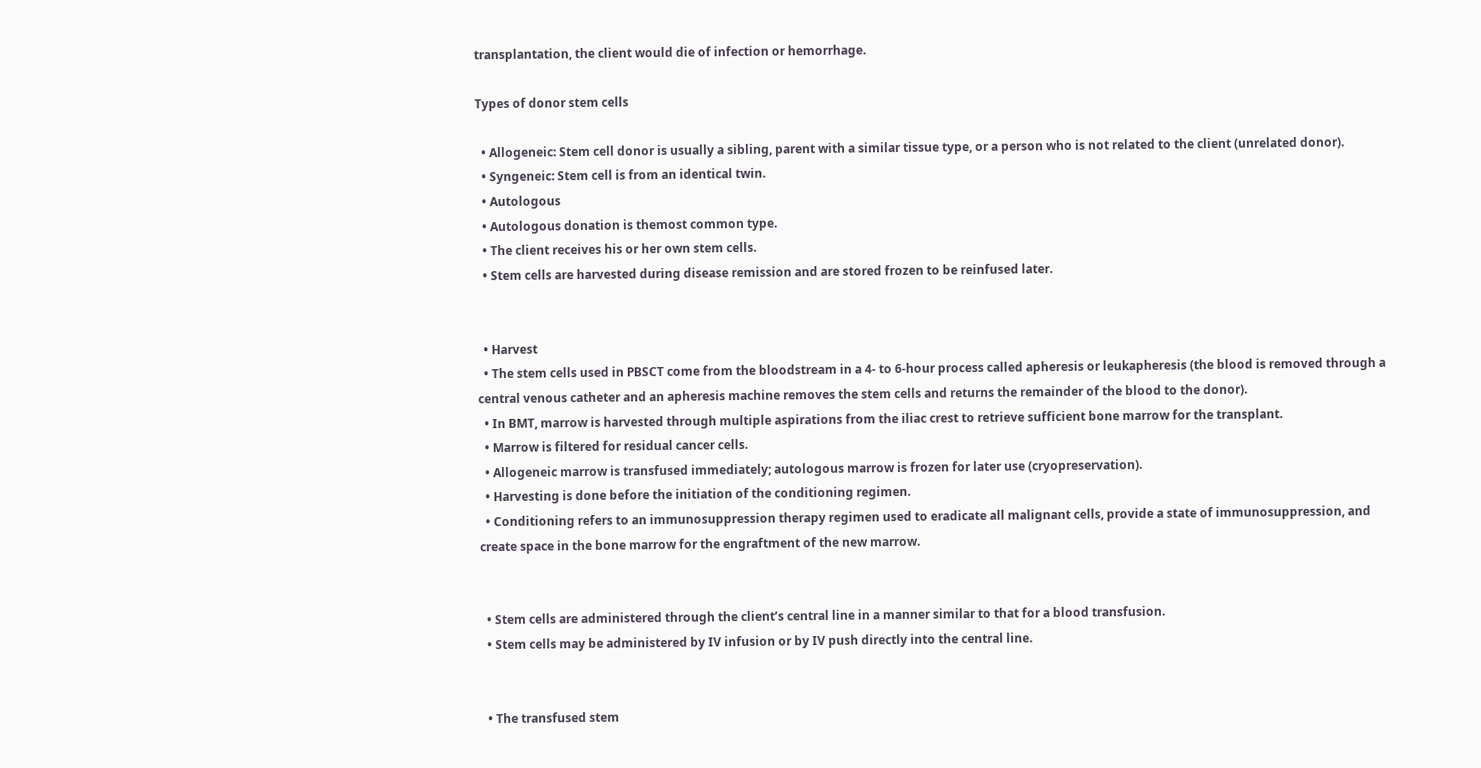transplantation, the client would die of infection or hemorrhage.

Types of donor stem cells

  • Allogeneic: Stem cell donor is usually a sibling, parent with a similar tissue type, or a person who is not related to the client (unrelated donor).
  • Syngeneic: Stem cell is from an identical twin.
  • Autologous
  • Autologous donation is themost common type.
  • The client receives his or her own stem cells.
  • Stem cells are harvested during disease remission and are stored frozen to be reinfused later.


  • Harvest
  • The stem cells used in PBSCT come from the bloodstream in a 4- to 6-hour process called apheresis or leukapheresis (the blood is removed through a central venous catheter and an apheresis machine removes the stem cells and returns the remainder of the blood to the donor).
  • In BMT, marrow is harvested through multiple aspirations from the iliac crest to retrieve sufficient bone marrow for the transplant.
  • Marrow is filtered for residual cancer cells.
  • Allogeneic marrow is transfused immediately; autologous marrow is frozen for later use (cryopreservation).
  • Harvesting is done before the initiation of the conditioning regimen.
  • Conditioning refers to an immunosuppression therapy regimen used to eradicate all malignant cells, provide a state of immunosuppression, and create space in the bone marrow for the engraftment of the new marrow.


  • Stem cells are administered through the client’s central line in a manner similar to that for a blood transfusion.
  • Stem cells may be administered by IV infusion or by IV push directly into the central line.


  • The transfused stem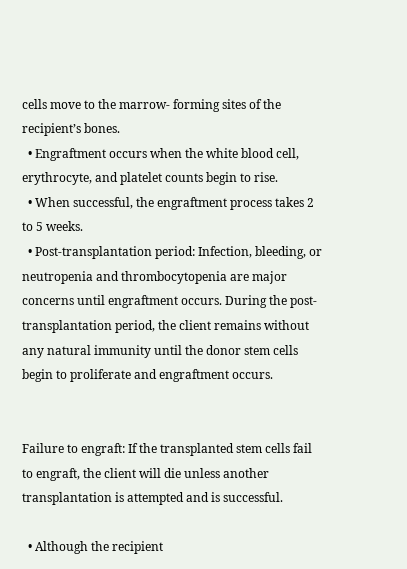cells move to the marrow- forming sites of the recipient’s bones.
  • Engraftment occurs when the white blood cell, erythrocyte, and platelet counts begin to rise.
  • When successful, the engraftment process takes 2 to 5 weeks.
  • Post-transplantation period: Infection, bleeding, or neutropenia and thrombocytopenia are major concerns until engraftment occurs. During the post-transplantation period, the client remains without any natural immunity until the donor stem cells begin to proliferate and engraftment occurs.


Failure to engraft: If the transplanted stem cells fail to engraft, the client will die unless another transplantation is attempted and is successful.

  • Although the recipient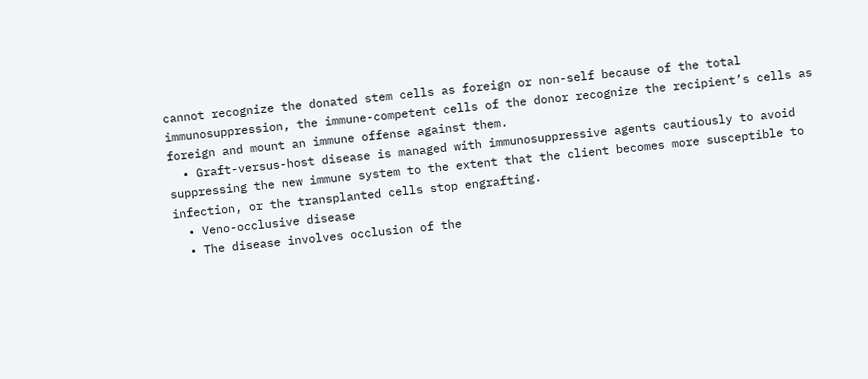cannot recognize the donated stem cells as foreign or non-self because of the total immunosuppression, the immune-competent cells of the donor recognize the recipient’s cells as foreign and mount an immune offense against them.
  • Graft-versus-host disease is managed with immunosuppressive agents cautiously to avoid suppressing the new immune system to the extent that the client becomes more susceptible to infection, or the transplanted cells stop engrafting.
  • Veno-occlusive disease
  • The disease involves occlusion of the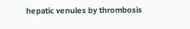hepatic venules by thrombosis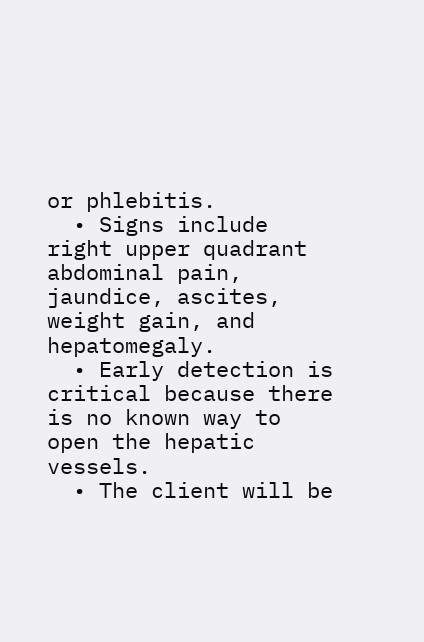or phlebitis.
  • Signs include right upper quadrant abdominal pain, jaundice, ascites, weight gain, and hepatomegaly.
  • Early detection is critical because there is no known way to open the hepatic vessels.
  • The client will be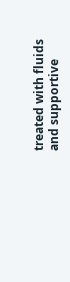treated with fluids and supportive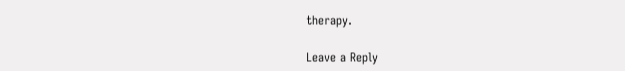therapy.

Leave a Reply